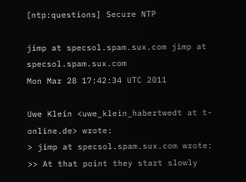[ntp:questions] Secure NTP

jimp at specsol.spam.sux.com jimp at specsol.spam.sux.com
Mon Mar 28 17:42:34 UTC 2011

Uwe Klein <uwe_klein_habertwedt at t-online.de> wrote:
> jimp at specsol.spam.sux.com wrote:
>> At that point they start slowly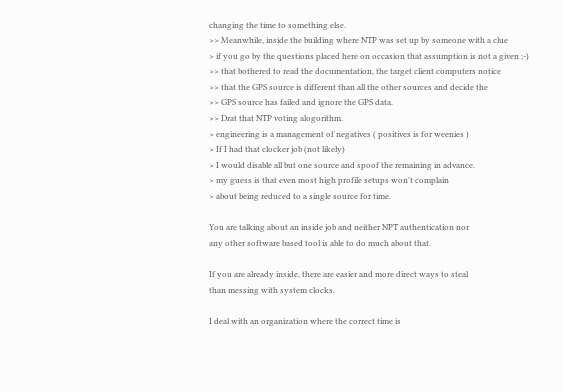changing the time to something else.
>> Meanwhile, inside the building where NTP was set up by someone with a clue
> if you go by the questions placed here on occasion that assumption is not a given ;-)
>> that bothered to read the documentation, the target client computers notice
>> that the GPS source is different than all the other sources and decide the
>> GPS source has failed and ignore the GPS data.
>> Drat that NTP voting alogorithm.
> engineering is a management of negatives ( positives is for weenies )
> If I had that clocker job (not likely)
> I would disable all but one source and spoof the remaining in advance.
> my guess is that even most high profile setups won't complain
> about being reduced to a single source for time.

You are talking about an inside job and neither NPT authentication nor
any other software based tool is able to do much about that.

If you are already inside, there are easier and more direct ways to steal
than messing with system clocks.

I deal with an organization where the correct time is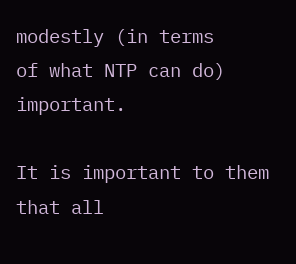modestly (in terms
of what NTP can do) important.

It is important to them that all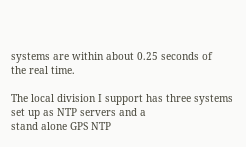systems are within about 0.25 seconds of
the real time.

The local division I support has three systems set up as NTP servers and a
stand alone GPS NTP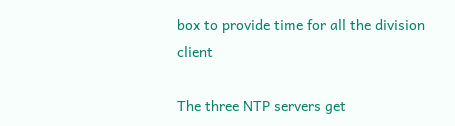box to provide time for all the division client

The three NTP servers get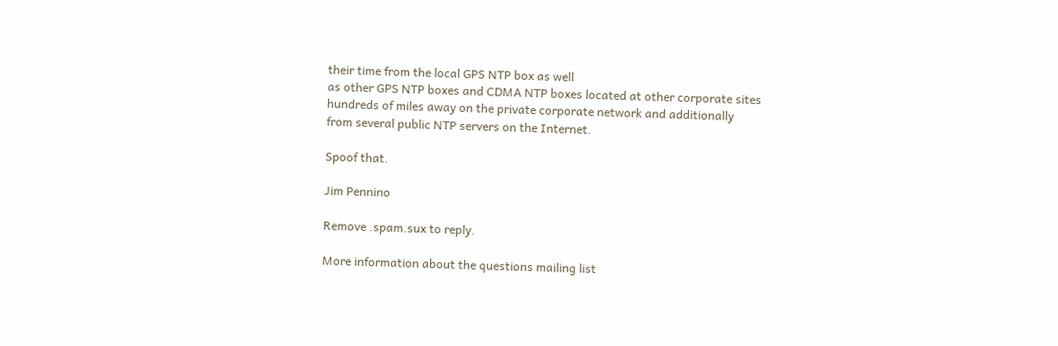their time from the local GPS NTP box as well
as other GPS NTP boxes and CDMA NTP boxes located at other corporate sites
hundreds of miles away on the private corporate network and additionally
from several public NTP servers on the Internet.

Spoof that.

Jim Pennino

Remove .spam.sux to reply.

More information about the questions mailing list